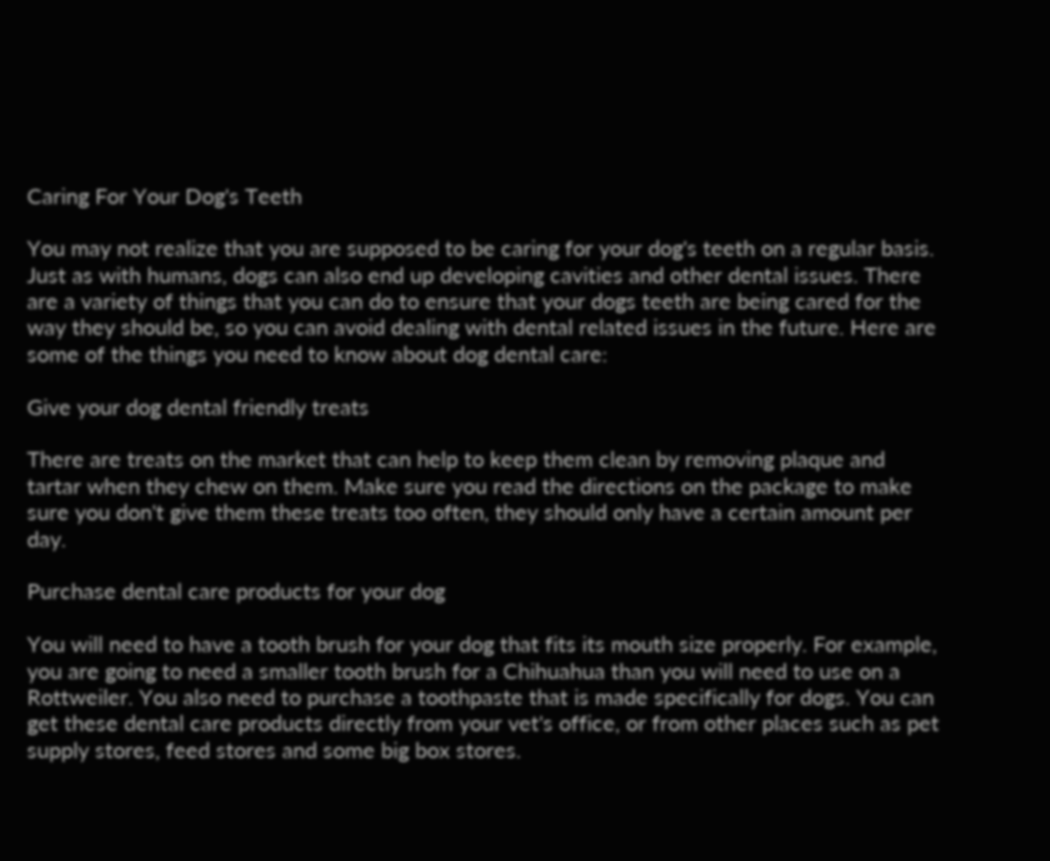Caring For Your Dog's Teeth

You may not realize that you are supposed to be caring for your dog's teeth on a regular basis. Just as with humans, dogs can also end up developing cavities and other dental issues. There are a variety of things that you can do to ensure that your dogs teeth are being cared for the way they should be, so you can avoid dealing with dental related issues in the future. Here are some of the things you need to know about dog dental care:

Give your dog dental friendly treats

There are treats on the market that can help to keep them clean by removing plaque and tartar when they chew on them. Make sure you read the directions on the package to make sure you don't give them these treats too often, they should only have a certain amount per day.

Purchase dental care products for your dog

You will need to have a tooth brush for your dog that fits its mouth size properly. For example, you are going to need a smaller tooth brush for a Chihuahua than you will need to use on a Rottweiler. You also need to purchase a toothpaste that is made specifically for dogs. You can get these dental care products directly from your vet's office, or from other places such as pet supply stores, feed stores and some big box stores.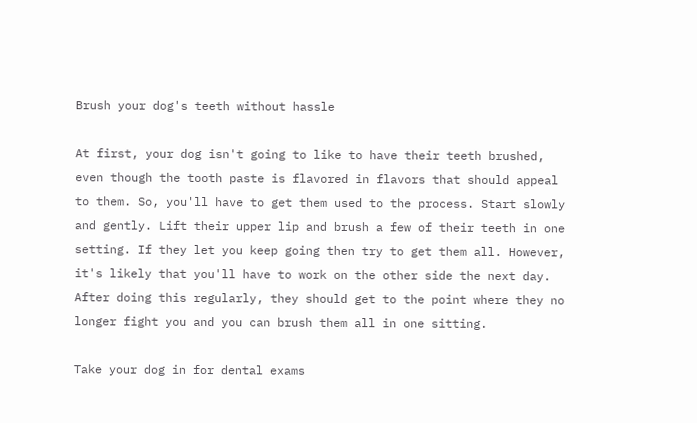Brush your dog's teeth without hassle

At first, your dog isn't going to like to have their teeth brushed, even though the tooth paste is flavored in flavors that should appeal to them. So, you'll have to get them used to the process. Start slowly and gently. Lift their upper lip and brush a few of their teeth in one setting. If they let you keep going then try to get them all. However, it's likely that you'll have to work on the other side the next day. After doing this regularly, they should get to the point where they no longer fight you and you can brush them all in one sitting.

Take your dog in for dental exams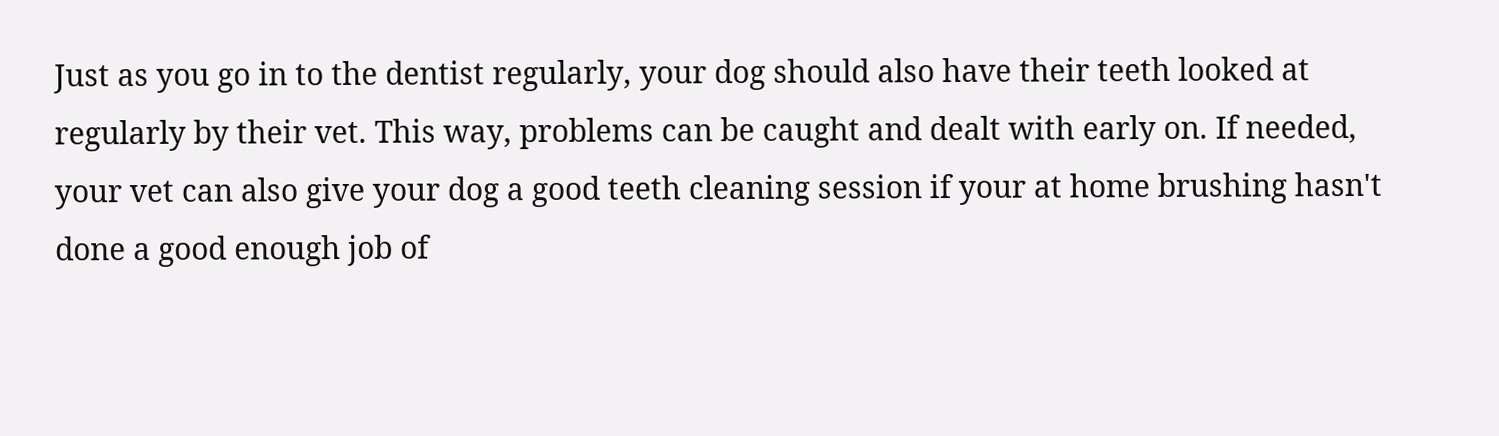Just as you go in to the dentist regularly, your dog should also have their teeth looked at regularly by their vet. This way, problems can be caught and dealt with early on. If needed, your vet can also give your dog a good teeth cleaning session if your at home brushing hasn't done a good enough job of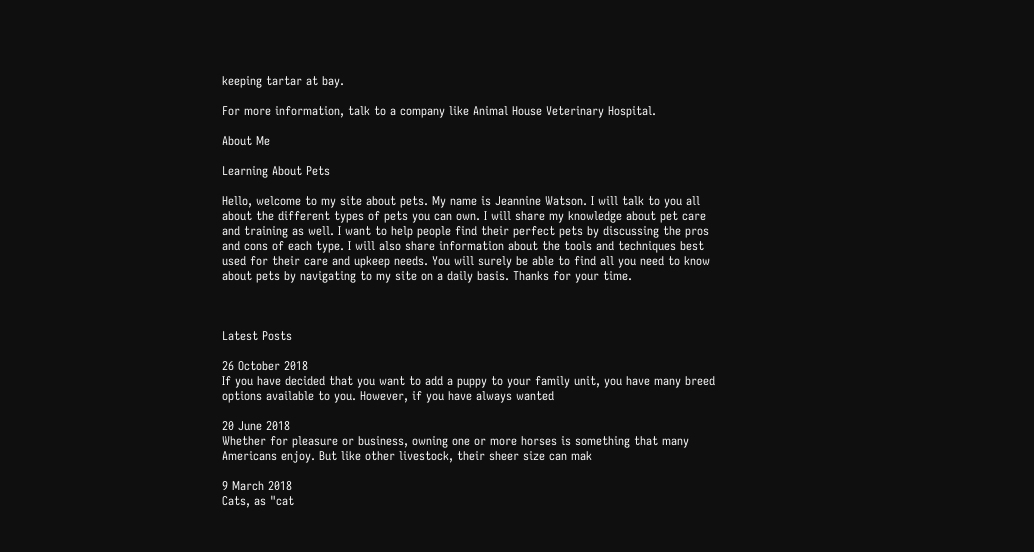keeping tartar at bay.

For more information, talk to a company like Animal House Veterinary Hospital.

About Me

Learning About Pets

Hello, welcome to my site about pets. My name is Jeannine Watson. I will talk to you all about the different types of pets you can own. I will share my knowledge about pet care and training as well. I want to help people find their perfect pets by discussing the pros and cons of each type. I will also share information about the tools and techniques best used for their care and upkeep needs. You will surely be able to find all you need to know about pets by navigating to my site on a daily basis. Thanks for your time.



Latest Posts

26 October 2018
If you have decided that you want to add a puppy to your family unit, you have many breed options available to you. However, if you have always wanted

20 June 2018
Whether for pleasure or business, owning one or more horses is something that many Americans enjoy. But like other livestock, their sheer size can mak

9 March 2018
Cats, as "cat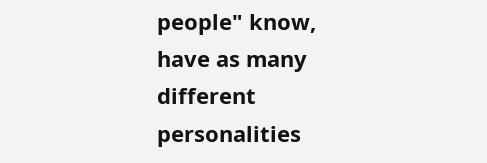people" know, have as many different personalities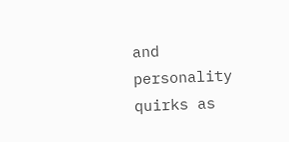and personality quirks as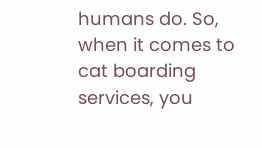humans do. So, when it comes to cat boarding services, you